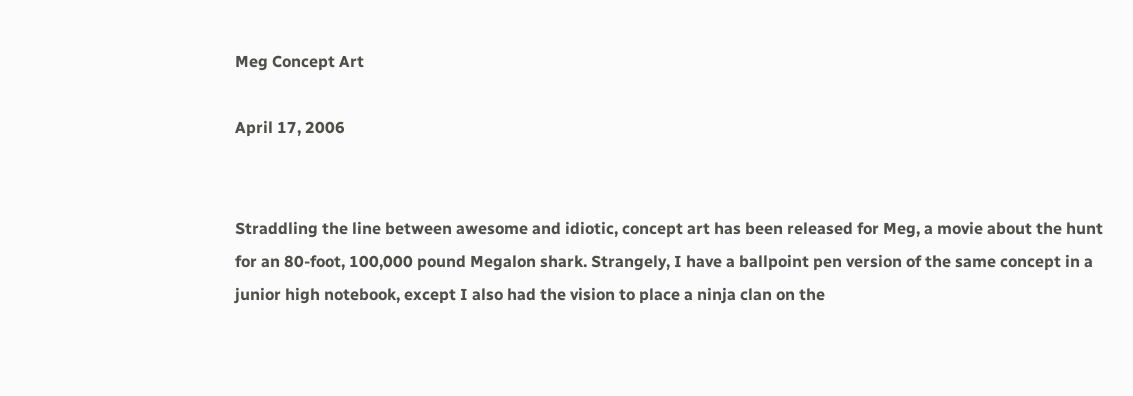Meg Concept Art

April 17, 2006


Straddling the line between awesome and idiotic, concept art has been released for Meg, a movie about the hunt for an 80-foot, 100,000 pound Megalon shark. Strangely, I have a ballpoint pen version of the same concept in a junior high notebook, except I also had the vision to place a ninja clan on the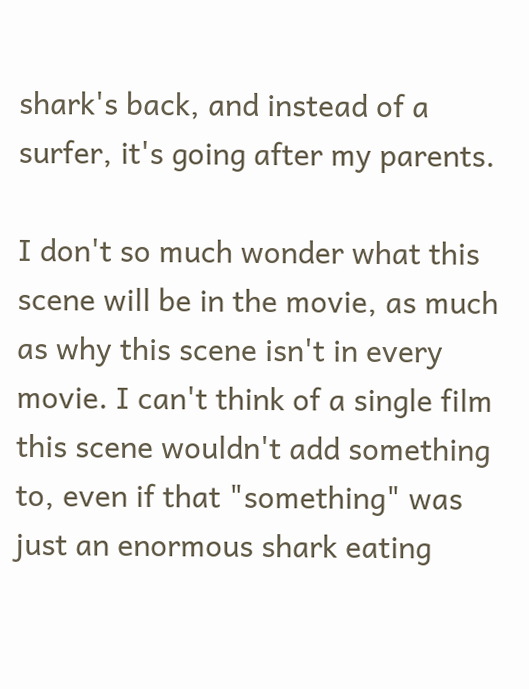shark's back, and instead of a surfer, it's going after my parents.

I don't so much wonder what this scene will be in the movie, as much as why this scene isn't in every movie. I can't think of a single film this scene wouldn't add something to, even if that "something" was just an enormous shark eating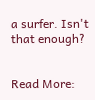a surfer. Isn't that enough?


Read More: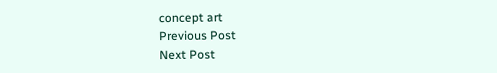concept art
Previous Post
Next Post